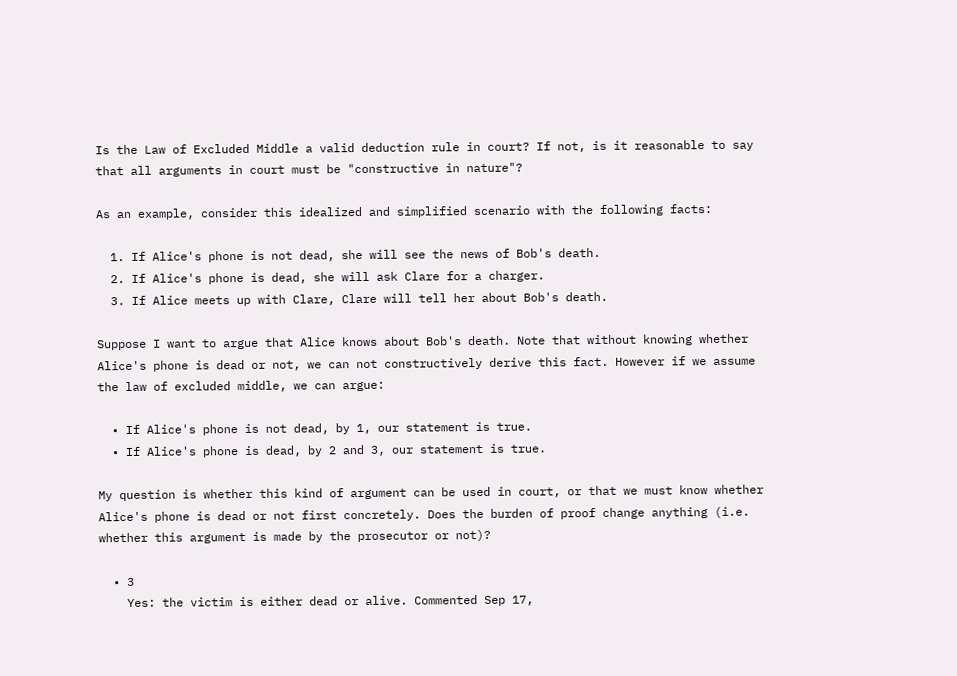Is the Law of Excluded Middle a valid deduction rule in court? If not, is it reasonable to say that all arguments in court must be "constructive in nature"?

As an example, consider this idealized and simplified scenario with the following facts:

  1. If Alice's phone is not dead, she will see the news of Bob's death.
  2. If Alice's phone is dead, she will ask Clare for a charger.
  3. If Alice meets up with Clare, Clare will tell her about Bob's death.

Suppose I want to argue that Alice knows about Bob's death. Note that without knowing whether Alice's phone is dead or not, we can not constructively derive this fact. However if we assume the law of excluded middle, we can argue:

  • If Alice's phone is not dead, by 1, our statement is true.
  • If Alice's phone is dead, by 2 and 3, our statement is true.

My question is whether this kind of argument can be used in court, or that we must know whether Alice's phone is dead or not first concretely. Does the burden of proof change anything (i.e. whether this argument is made by the prosecutor or not)?

  • 3
    Yes: the victim is either dead or alive. Commented Sep 17,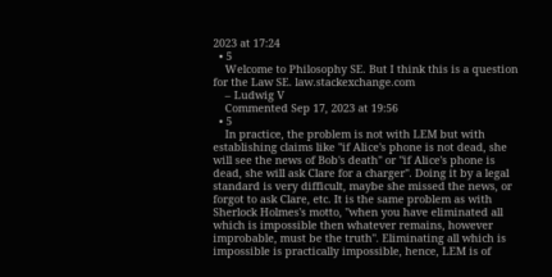2023 at 17:24
  • 5
    Welcome to Philosophy SE. But I think this is a question for the Law SE. law.stackexchange.com
    – Ludwig V
    Commented Sep 17, 2023 at 19:56
  • 5
    In practice, the problem is not with LEM but with establishing claims like "if Alice's phone is not dead, she will see the news of Bob's death" or "if Alice's phone is dead, she will ask Clare for a charger". Doing it by a legal standard is very difficult, maybe she missed the news, or forgot to ask Clare, etc. It is the same problem as with Sherlock Holmes's motto, "when you have eliminated all which is impossible then whatever remains, however improbable, must be the truth". Eliminating all which is impossible is practically impossible, hence, LEM is of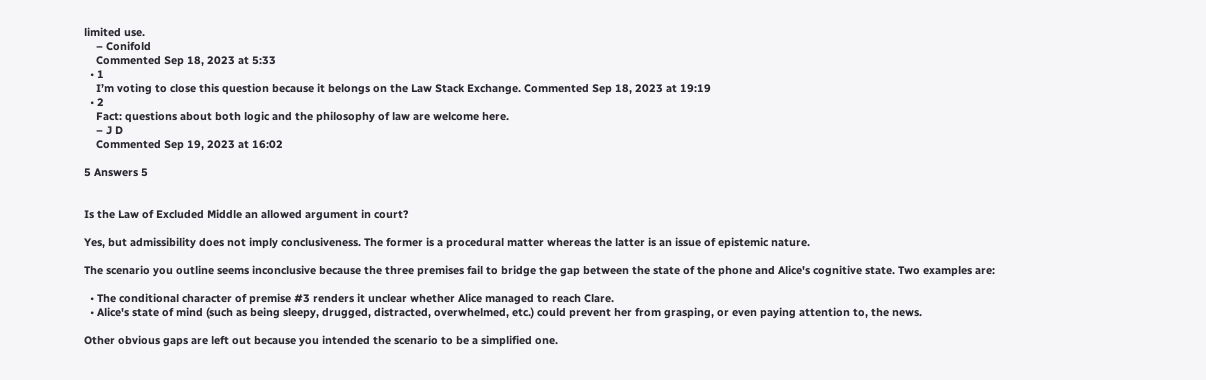limited use.
    – Conifold
    Commented Sep 18, 2023 at 5:33
  • 1
    I’m voting to close this question because it belongs on the Law Stack Exchange. Commented Sep 18, 2023 at 19:19
  • 2
    Fact: questions about both logic and the philosophy of law are welcome here.
    – J D
    Commented Sep 19, 2023 at 16:02

5 Answers 5


Is the Law of Excluded Middle an allowed argument in court?

Yes, but admissibility does not imply conclusiveness. The former is a procedural matter whereas the latter is an issue of epistemic nature.

The scenario you outline seems inconclusive because the three premises fail to bridge the gap between the state of the phone and Alice's cognitive state. Two examples are:

  • The conditional character of premise #3 renders it unclear whether Alice managed to reach Clare.
  • Alice's state of mind (such as being sleepy, drugged, distracted, overwhelmed, etc.) could prevent her from grasping, or even paying attention to, the news.

Other obvious gaps are left out because you intended the scenario to be a simplified one.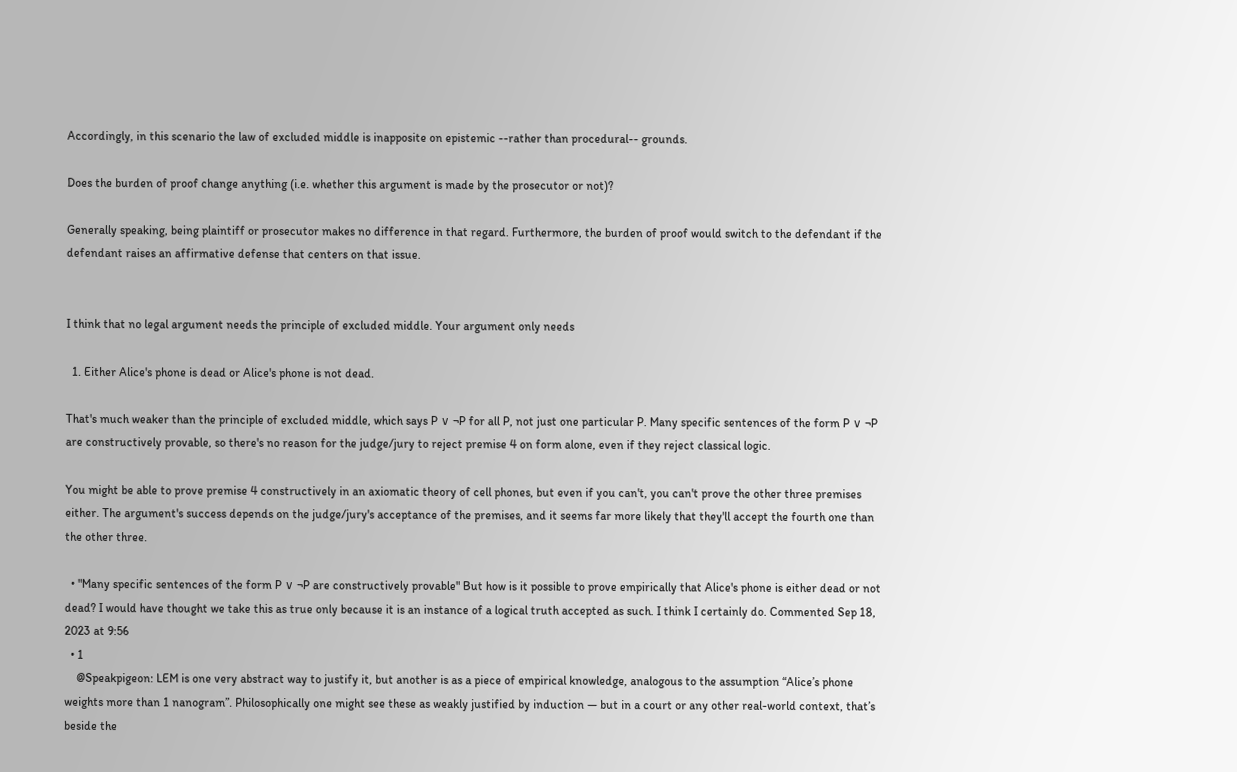Accordingly, in this scenario the law of excluded middle is inapposite on epistemic --rather than procedural-- grounds.

Does the burden of proof change anything (i.e. whether this argument is made by the prosecutor or not)?

Generally speaking, being plaintiff or prosecutor makes no difference in that regard. Furthermore, the burden of proof would switch to the defendant if the defendant raises an affirmative defense that centers on that issue.


I think that no legal argument needs the principle of excluded middle. Your argument only needs

  1. Either Alice's phone is dead or Alice's phone is not dead.

That's much weaker than the principle of excluded middle, which says P ∨ ¬P for all P, not just one particular P. Many specific sentences of the form P ∨ ¬P are constructively provable, so there's no reason for the judge/jury to reject premise 4 on form alone, even if they reject classical logic.

You might be able to prove premise 4 constructively in an axiomatic theory of cell phones, but even if you can't, you can't prove the other three premises either. The argument's success depends on the judge/jury's acceptance of the premises, and it seems far more likely that they'll accept the fourth one than the other three.

  • "Many specific sentences of the form P ∨ ¬P are constructively provable" But how is it possible to prove empirically that Alice's phone is either dead or not dead? I would have thought we take this as true only because it is an instance of a logical truth accepted as such. I think I certainly do. Commented Sep 18, 2023 at 9:56
  • 1
    @Speakpigeon: LEM is one very abstract way to justify it, but another is as a piece of empirical knowledge, analogous to the assumption “Alice’s phone weights more than 1 nanogram”. Philosophically one might see these as weakly justified by induction — but in a court or any other real-world context, that’s beside the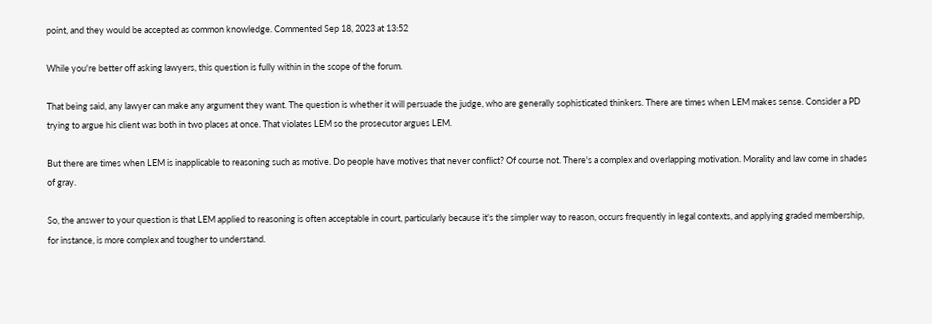point, and they would be accepted as common knowledge. Commented Sep 18, 2023 at 13:52

While you're better off asking lawyers, this question is fully within in the scope of the forum.

That being said, any lawyer can make any argument they want. The question is whether it will persuade the judge, who are generally sophisticated thinkers. There are times when LEM makes sense. Consider a PD trying to argue his client was both in two places at once. That violates LEM so the prosecutor argues LEM.

But there are times when LEM is inapplicable to reasoning such as motive. Do people have motives that never conflict? Of course not. There's a complex and overlapping motivation. Morality and law come in shades of gray.

So, the answer to your question is that LEM applied to reasoning is often acceptable in court, particularly because it's the simpler way to reason, occurs frequently in legal contexts, and applying graded membership, for instance, is more complex and tougher to understand.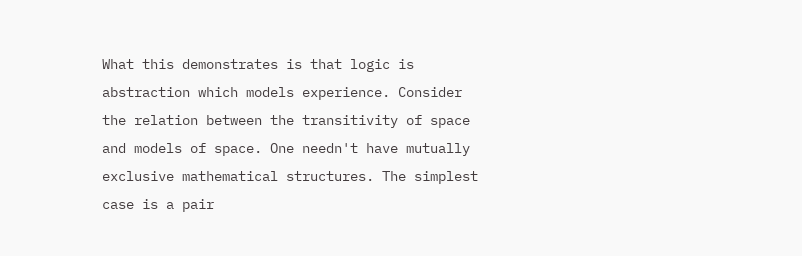What this demonstrates is that logic is abstraction which models experience. Consider the relation between the transitivity of space and models of space. One needn't have mutually exclusive mathematical structures. The simplest case is a pair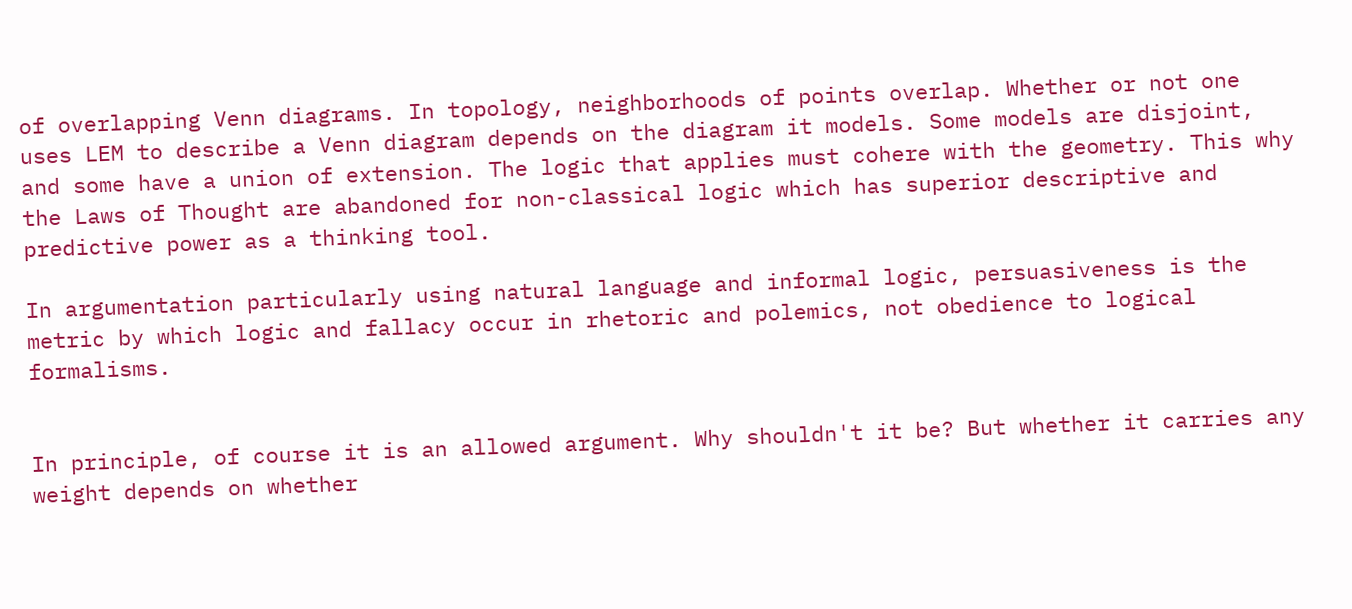of overlapping Venn diagrams. In topology, neighborhoods of points overlap. Whether or not one uses LEM to describe a Venn diagram depends on the diagram it models. Some models are disjoint, and some have a union of extension. The logic that applies must cohere with the geometry. This why the Laws of Thought are abandoned for non-classical logic which has superior descriptive and predictive power as a thinking tool.

In argumentation particularly using natural language and informal logic, persuasiveness is the metric by which logic and fallacy occur in rhetoric and polemics, not obedience to logical formalisms.


In principle, of course it is an allowed argument. Why shouldn't it be? But whether it carries any weight depends on whether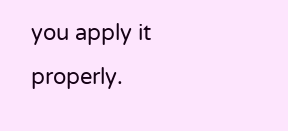you apply it properly.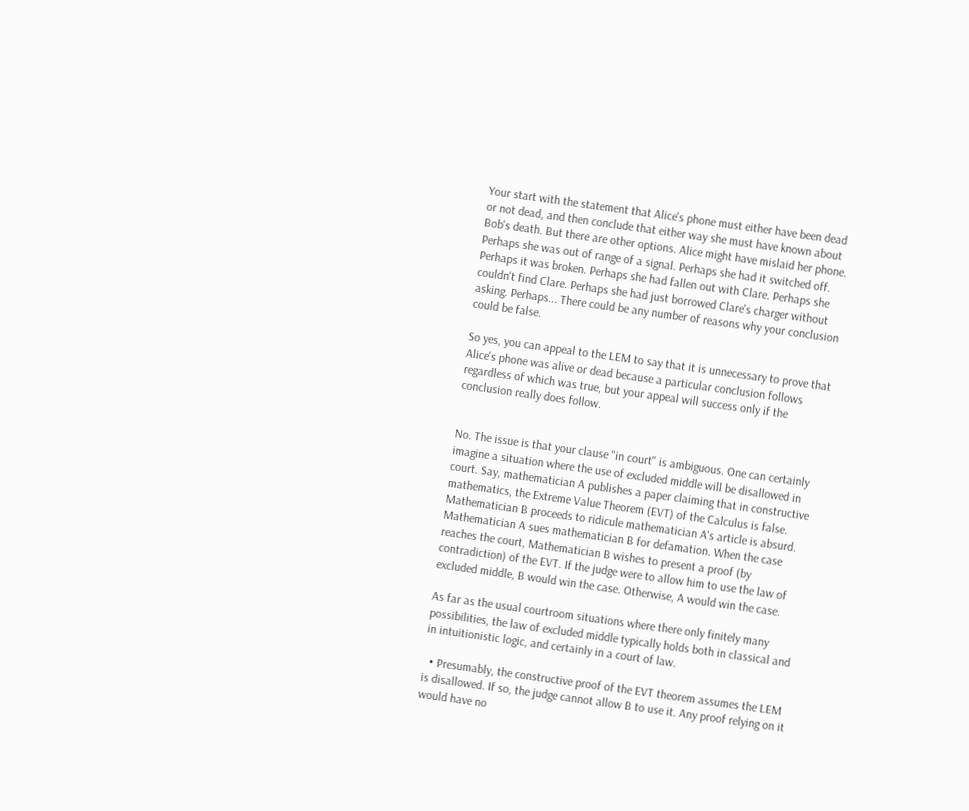Your start with the statement that Alice's phone must either have been dead or not dead, and then conclude that either way she must have known about Bob's death. But there are other options. Alice might have mislaid her phone. Perhaps she was out of range of a signal. Perhaps she had it switched off. Perhaps it was broken. Perhaps she had fallen out with Clare. Perhaps she couldn't find Clare. Perhaps she had just borrowed Clare's charger without asking. Perhaps... There could be any number of reasons why your conclusion could be false.

So yes, you can appeal to the LEM to say that it is unnecessary to prove that Alice's phone was alive or dead because a particular conclusion follows regardless of which was true, but your appeal will success only if the conclusion really does follow.


No. The issue is that your clause "in court" is ambiguous. One can certainly imagine a situation where the use of excluded middle will be disallowed in court. Say, mathematician A publishes a paper claiming that in constructive mathematics, the Extreme Value Theorem (EVT) of the Calculus is false. Mathematician B proceeds to ridicule mathematician A's article is absurd. Mathematician A sues mathematician B for defamation. When the case reaches the court, Mathematician B wishes to present a proof (by contradiction) of the EVT. If the judge were to allow him to use the law of excluded middle, B would win the case. Otherwise, A would win the case.

As far as the usual courtroom situations where there only finitely many possibilities, the law of excluded middle typically holds both in classical and in intuitionistic logic, and certainly in a court of law.

  • Presumably, the constructive proof of the EVT theorem assumes the LEM is disallowed. If so, the judge cannot allow B to use it. Any proof relying on it would have no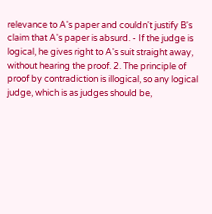relevance to A's paper and couldn't justify B's claim that A's paper is absurd. - If the judge is logical, he gives right to A's suit straight away, without hearing the proof. 2. The principle of proof by contradiction is illogical, so any logical judge, which is as judges should be,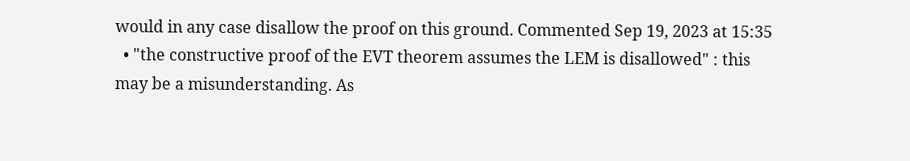would in any case disallow the proof on this ground. Commented Sep 19, 2023 at 15:35
  • "the constructive proof of the EVT theorem assumes the LEM is disallowed" : this may be a misunderstanding. As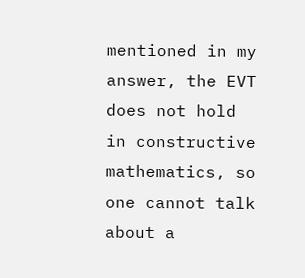mentioned in my answer, the EVT does not hold in constructive mathematics, so one cannot talk about a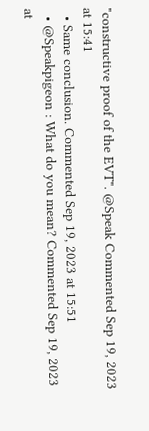"constructive proof of the EVT". @Speak Commented Sep 19, 2023 at 15:41
  • Same conclusion. Commented Sep 19, 2023 at 15:51
  • @Speakpigeon : What do you mean? Commented Sep 19, 2023 at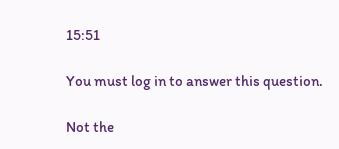15:51

You must log in to answer this question.

Not the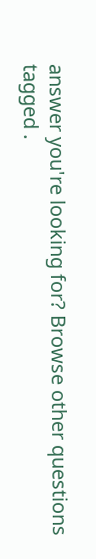answer you're looking for? Browse other questions tagged .